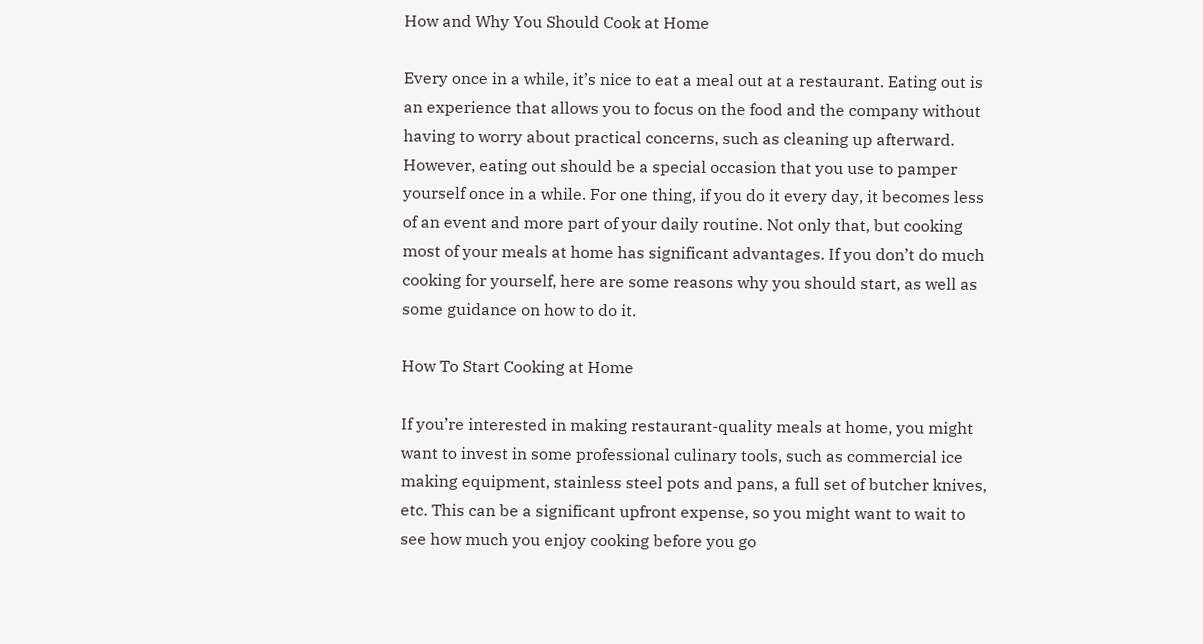How and Why You Should Cook at Home

Every once in a while, it’s nice to eat a meal out at a restaurant. Eating out is an experience that allows you to focus on the food and the company without having to worry about practical concerns, such as cleaning up afterward. However, eating out should be a special occasion that you use to pamper yourself once in a while. For one thing, if you do it every day, it becomes less of an event and more part of your daily routine. Not only that, but cooking most of your meals at home has significant advantages. If you don’t do much cooking for yourself, here are some reasons why you should start, as well as some guidance on how to do it.

How To Start Cooking at Home

If you’re interested in making restaurant-quality meals at home, you might want to invest in some professional culinary tools, such as commercial ice making equipment, stainless steel pots and pans, a full set of butcher knives, etc. This can be a significant upfront expense, so you might want to wait to see how much you enjoy cooking before you go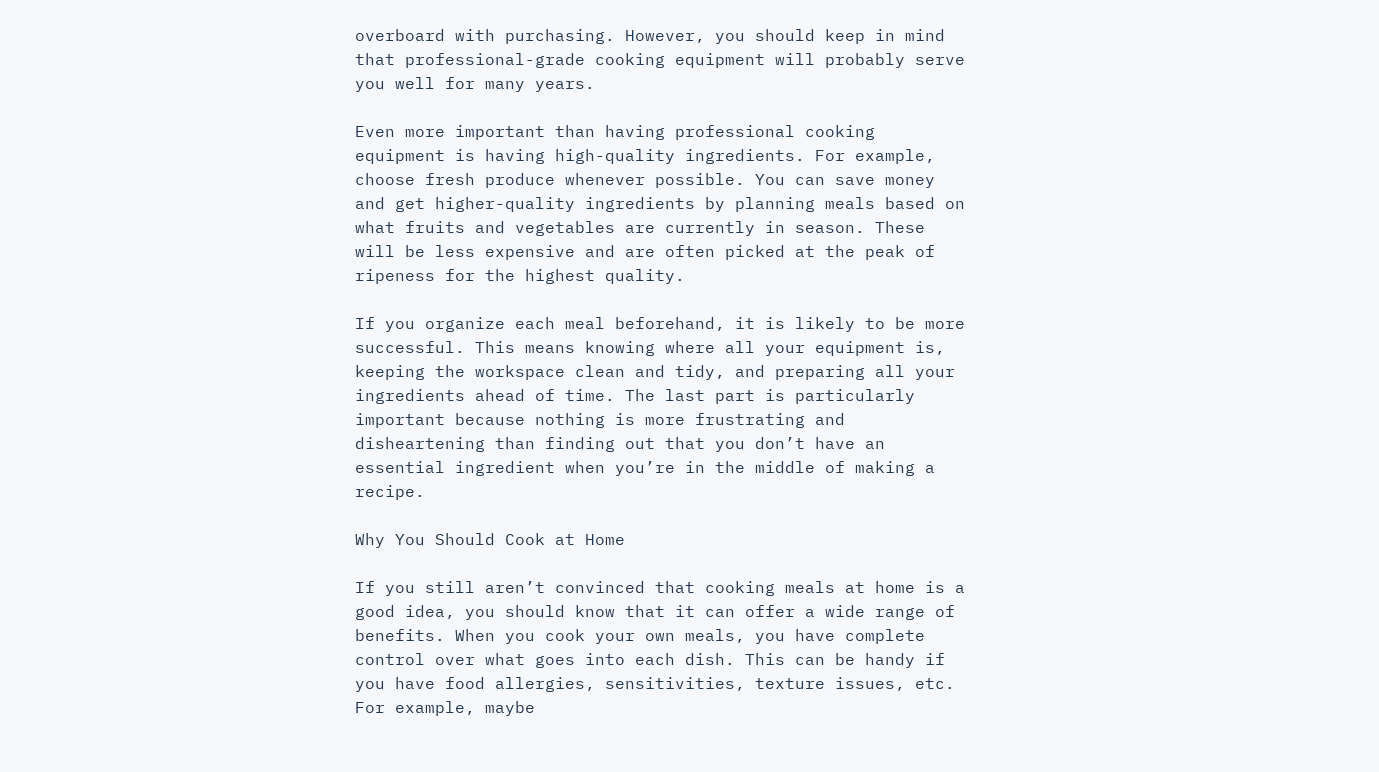overboard with purchasing. However, you should keep in mind that professional-grade cooking equipment will probably serve you well for many years.

Even more important than having professional cooking equipment is having high-quality ingredients. For example, choose fresh produce whenever possible. You can save money and get higher-quality ingredients by planning meals based on what fruits and vegetables are currently in season. These will be less expensive and are often picked at the peak of ripeness for the highest quality.

If you organize each meal beforehand, it is likely to be more successful. This means knowing where all your equipment is, keeping the workspace clean and tidy, and preparing all your ingredients ahead of time. The last part is particularly important because nothing is more frustrating and disheartening than finding out that you don’t have an essential ingredient when you’re in the middle of making a recipe.

Why You Should Cook at Home

If you still aren’t convinced that cooking meals at home is a good idea, you should know that it can offer a wide range of benefits. When you cook your own meals, you have complete control over what goes into each dish. This can be handy if you have food allergies, sensitivities, texture issues, etc. For example, maybe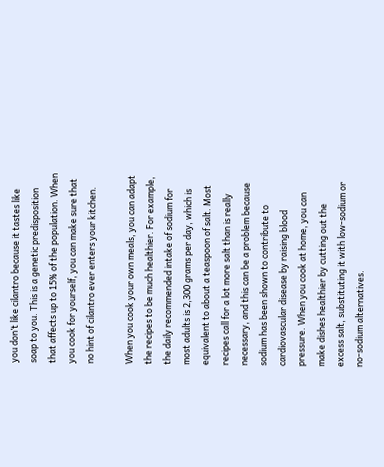you don’t like cilantro because it tastes like soap to you. This is a genetic predisposition that affects up to 15% of the population. When you cook for yourself, you can make sure that no hint of cilantro ever enters your kitchen.

When you cook your own meals, you can adapt the recipes to be much healthier. For example, the daily recommended intake of sodium for most adults is 2,300 grams per day, which is equivalent to about a teaspoon of salt. Most recipes call for a lot more salt than is really necessary, and this can be a problem because sodium has been shown to contribute to cardiovascular disease by raising blood pressure. When you cook at home, you can make dishes healthier by cutting out the excess salt, substituting it with low-sodium or no-sodium alternatives.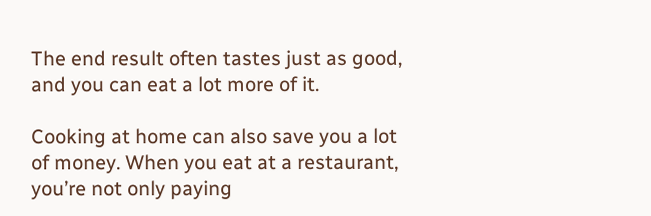The end result often tastes just as good, and you can eat a lot more of it.

Cooking at home can also save you a lot of money. When you eat at a restaurant, you’re not only paying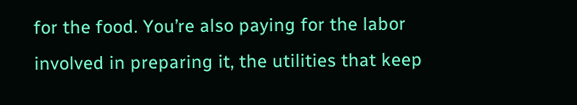for the food. You’re also paying for the labor involved in preparing it, the utilities that keep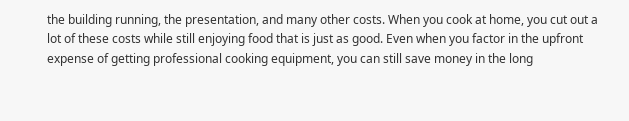the building running, the presentation, and many other costs. When you cook at home, you cut out a lot of these costs while still enjoying food that is just as good. Even when you factor in the upfront expense of getting professional cooking equipment, you can still save money in the long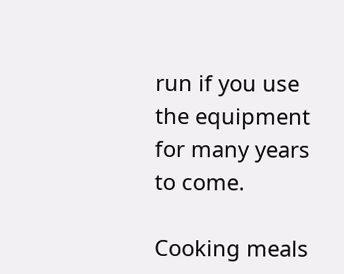run if you use the equipment for many years to come.

Cooking meals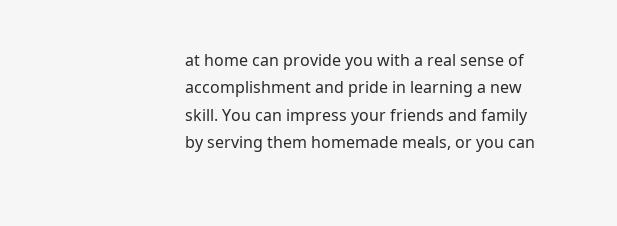at home can provide you with a real sense of accomplishment and pride in learning a new skill. You can impress your friends and family by serving them homemade meals, or you can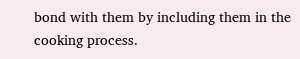bond with them by including them in the cooking process.